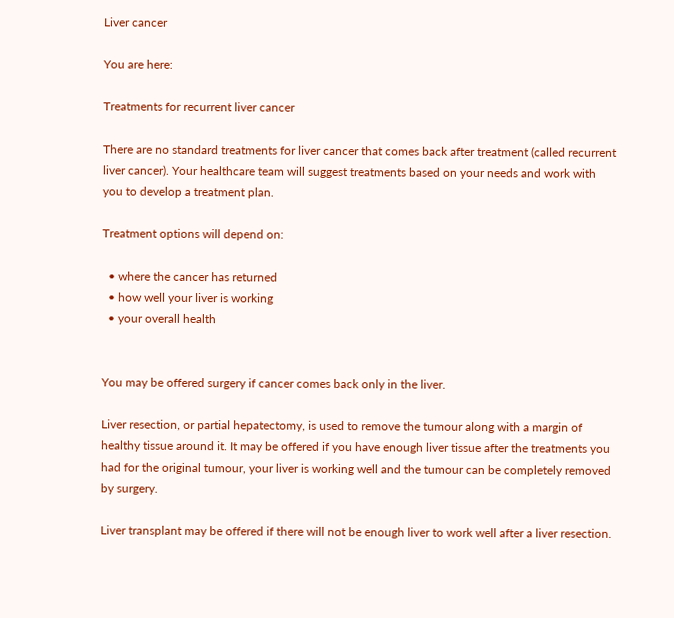Liver cancer

You are here:

Treatments for recurrent liver cancer

There are no standard treatments for liver cancer that comes back after treatment (called recurrent liver cancer). Your healthcare team will suggest treatments based on your needs and work with you to develop a treatment plan.

Treatment options will depend on:

  • where the cancer has returned
  • how well your liver is working
  • your overall health


You may be offered surgery if cancer comes back only in the liver.

Liver resection, or partial hepatectomy, is used to remove the tumour along with a margin of healthy tissue around it. It may be offered if you have enough liver tissue after the treatments you had for the original tumour, your liver is working well and the tumour can be completely removed by surgery.

Liver transplant may be offered if there will not be enough liver to work well after a liver resection.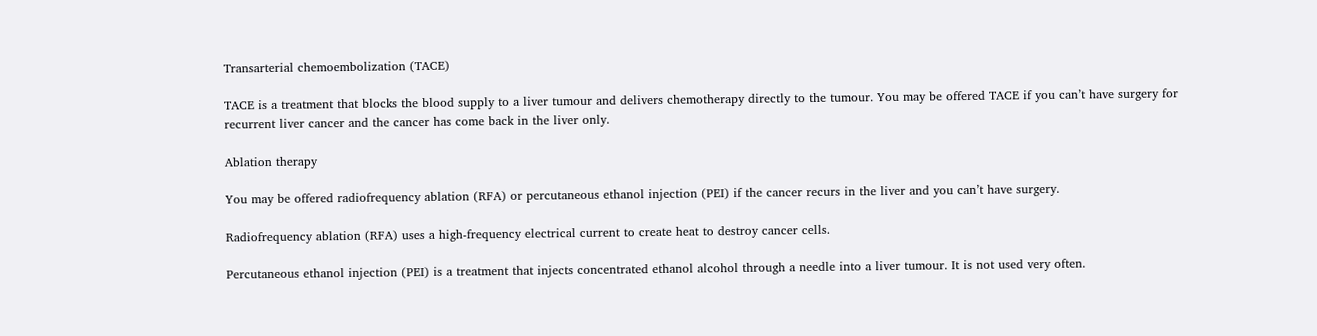Transarterial chemoembolization (TACE)

TACE is a treatment that blocks the blood supply to a liver tumour and delivers chemotherapy directly to the tumour. You may be offered TACE if you can’t have surgery for recurrent liver cancer and the cancer has come back in the liver only.

Ablation therapy

You may be offered radiofrequency ablation (RFA) or percutaneous ethanol injection (PEI) if the cancer recurs in the liver and you can’t have surgery.

Radiofrequency ablation (RFA) uses a high-frequency electrical current to create heat to destroy cancer cells.

Percutaneous ethanol injection (PEI) is a treatment that injects concentrated ethanol alcohol through a needle into a liver tumour. It is not used very often.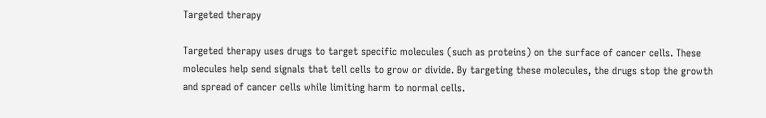Targeted therapy

Targeted therapy uses drugs to target specific molecules (such as proteins) on the surface of cancer cells. These molecules help send signals that tell cells to grow or divide. By targeting these molecules, the drugs stop the growth and spread of cancer cells while limiting harm to normal cells.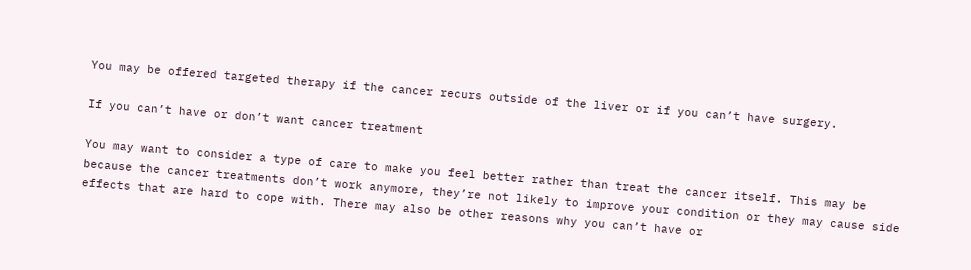You may be offered targeted therapy if the cancer recurs outside of the liver or if you can’t have surgery.

If you can’t have or don’t want cancer treatment

You may want to consider a type of care to make you feel better rather than treat the cancer itself. This may be because the cancer treatments don’t work anymore, they’re not likely to improve your condition or they may cause side effects that are hard to cope with. There may also be other reasons why you can’t have or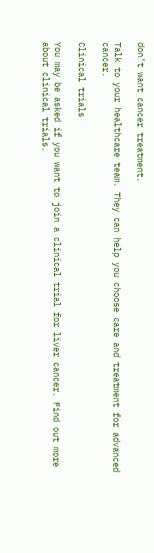don’t want cancer treatment.

Talk to your healthcare team. They can help you choose care and treatment for advanced cancer.

Clinical trials

You may be asked if you want to join a clinical trial for liver cancer. Find out more about clinical trials.